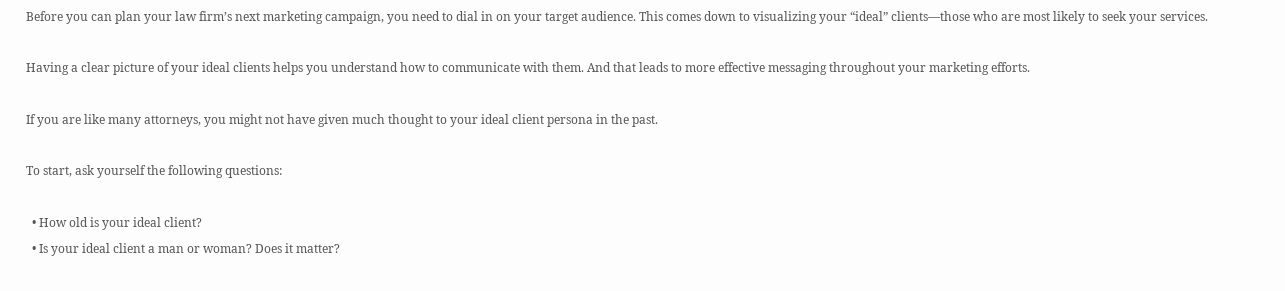Before you can plan your law firm’s next marketing campaign, you need to dial in on your target audience. This comes down to visualizing your “ideal” clients—those who are most likely to seek your services.

Having a clear picture of your ideal clients helps you understand how to communicate with them. And that leads to more effective messaging throughout your marketing efforts.

If you are like many attorneys, you might not have given much thought to your ideal client persona in the past.

To start, ask yourself the following questions:

  • How old is your ideal client?
  • Is your ideal client a man or woman? Does it matter?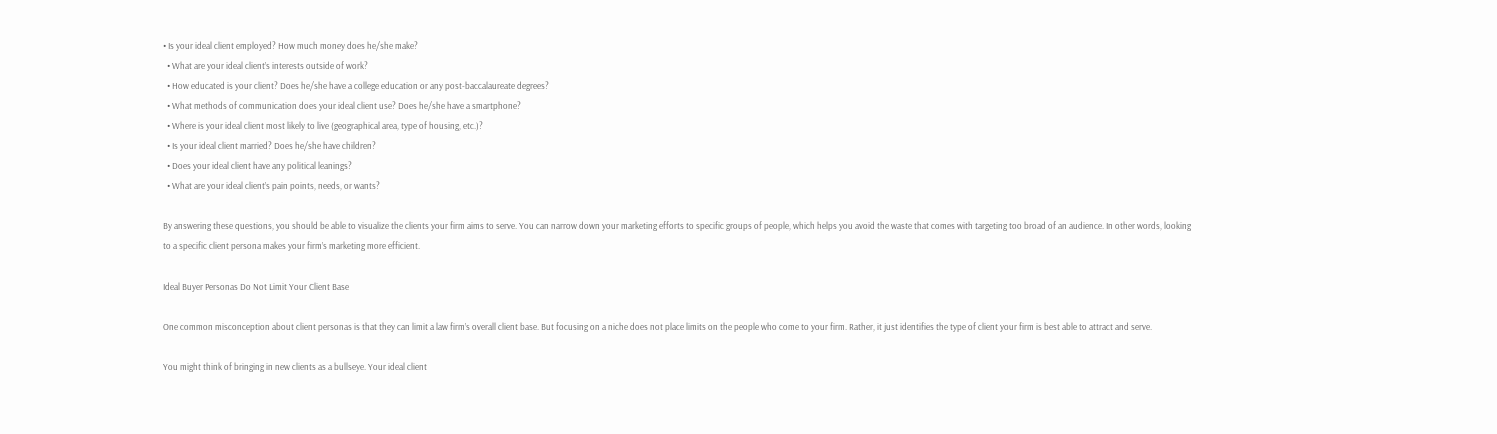• Is your ideal client employed? How much money does he/she make?
  • What are your ideal client’s interests outside of work?
  • How educated is your client? Does he/she have a college education or any post-baccalaureate degrees?
  • What methods of communication does your ideal client use? Does he/she have a smartphone?
  • Where is your ideal client most likely to live (geographical area, type of housing, etc.)?
  • Is your ideal client married? Does he/she have children?
  • Does your ideal client have any political leanings?
  • What are your ideal client’s pain points, needs, or wants?

By answering these questions, you should be able to visualize the clients your firm aims to serve. You can narrow down your marketing efforts to specific groups of people, which helps you avoid the waste that comes with targeting too broad of an audience. In other words, looking to a specific client persona makes your firm’s marketing more efficient.

Ideal Buyer Personas Do Not Limit Your Client Base

One common misconception about client personas is that they can limit a law firm’s overall client base. But focusing on a niche does not place limits on the people who come to your firm. Rather, it just identifies the type of client your firm is best able to attract and serve.

You might think of bringing in new clients as a bullseye. Your ideal client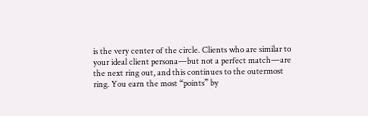is the very center of the circle. Clients who are similar to your ideal client persona—but not a perfect match—are the next ring out, and this continues to the outermost ring. You earn the most “points” by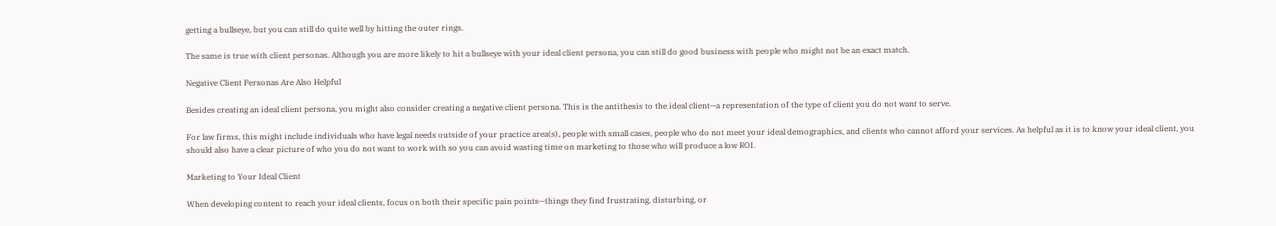getting a bullseye, but you can still do quite well by hitting the outer rings.

The same is true with client personas. Although you are more likely to hit a bullseye with your ideal client persona, you can still do good business with people who might not be an exact match.

Negative Client Personas Are Also Helpful

Besides creating an ideal client persona, you might also consider creating a negative client persona. This is the antithesis to the ideal client—a representation of the type of client you do not want to serve.

For law firms, this might include individuals who have legal needs outside of your practice area(s), people with small cases, people who do not meet your ideal demographics, and clients who cannot afford your services. As helpful as it is to know your ideal client, you should also have a clear picture of who you do not want to work with so you can avoid wasting time on marketing to those who will produce a low ROI.

Marketing to Your Ideal Client

When developing content to reach your ideal clients, focus on both their specific pain points—things they find frustrating, disturbing, or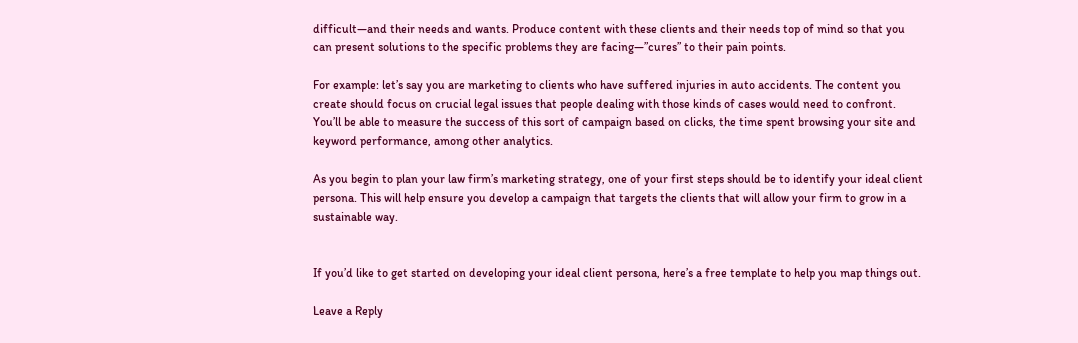difficult—and their needs and wants. Produce content with these clients and their needs top of mind so that you can present solutions to the specific problems they are facing—”cures” to their pain points.

For example: let’s say you are marketing to clients who have suffered injuries in auto accidents. The content you create should focus on crucial legal issues that people dealing with those kinds of cases would need to confront. You’ll be able to measure the success of this sort of campaign based on clicks, the time spent browsing your site and keyword performance, among other analytics.

As you begin to plan your law firm’s marketing strategy, one of your first steps should be to identify your ideal client persona. This will help ensure you develop a campaign that targets the clients that will allow your firm to grow in a sustainable way.


If you’d like to get started on developing your ideal client persona, here’s a free template to help you map things out.

Leave a Reply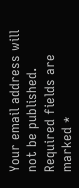Your email address will not be published. Required fields are marked *